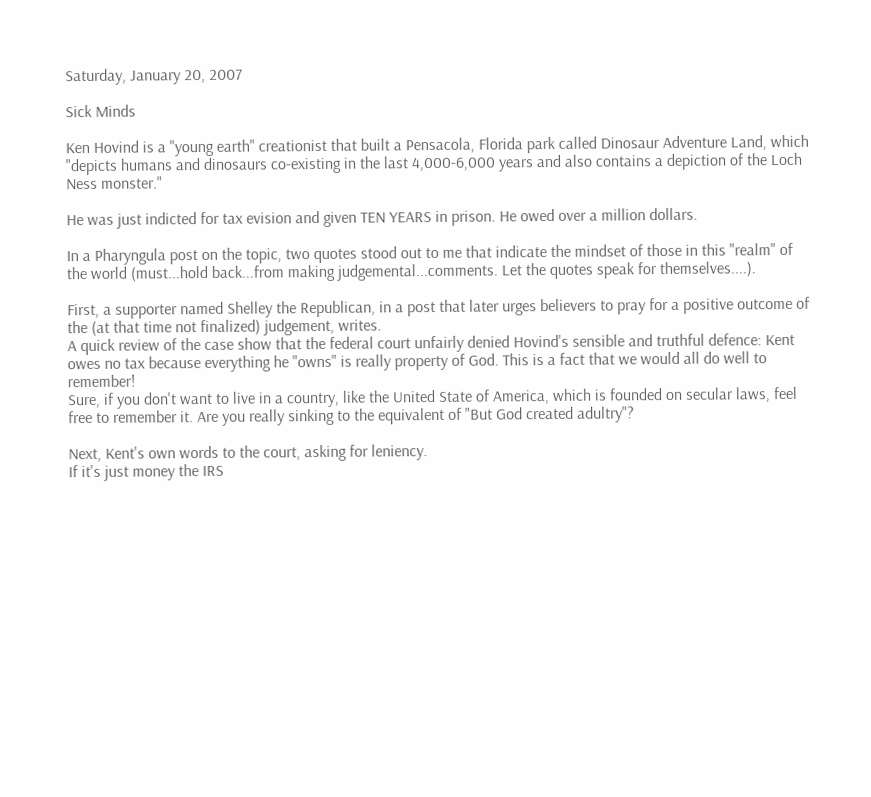Saturday, January 20, 2007

Sick Minds

Ken Hovind is a "young earth" creationist that built a Pensacola, Florida park called Dinosaur Adventure Land, which "depicts humans and dinosaurs co-existing in the last 4,000-6,000 years and also contains a depiction of the Loch Ness monster."

He was just indicted for tax evision and given TEN YEARS in prison. He owed over a million dollars.

In a Pharyngula post on the topic, two quotes stood out to me that indicate the mindset of those in this "realm" of the world (must...hold back...from making judgemental...comments. Let the quotes speak for themselves....).

First, a supporter named Shelley the Republican, in a post that later urges believers to pray for a positive outcome of the (at that time not finalized) judgement, writes.
A quick review of the case show that the federal court unfairly denied Hovind's sensible and truthful defence: Kent owes no tax because everything he "owns" is really property of God. This is a fact that we would all do well to remember!
Sure, if you don't want to live in a country, like the United State of America, which is founded on secular laws, feel free to remember it. Are you really sinking to the equivalent of "But God created adultry"?

Next, Kent's own words to the court, asking for leniency.
If it's just money the IRS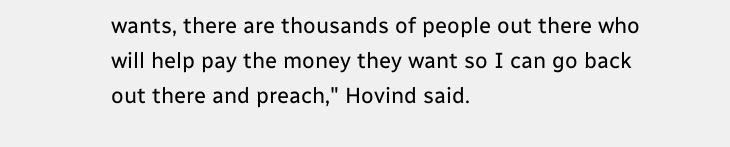wants, there are thousands of people out there who will help pay the money they want so I can go back out there and preach," Hovind said.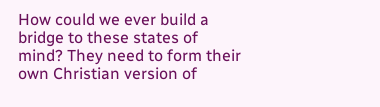How could we ever build a bridge to these states of mind? They need to form their own Christian version of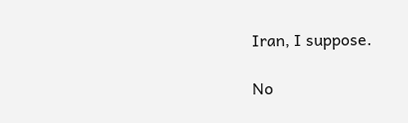Iran, I suppose.

No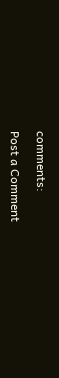comments:

Post a Comment